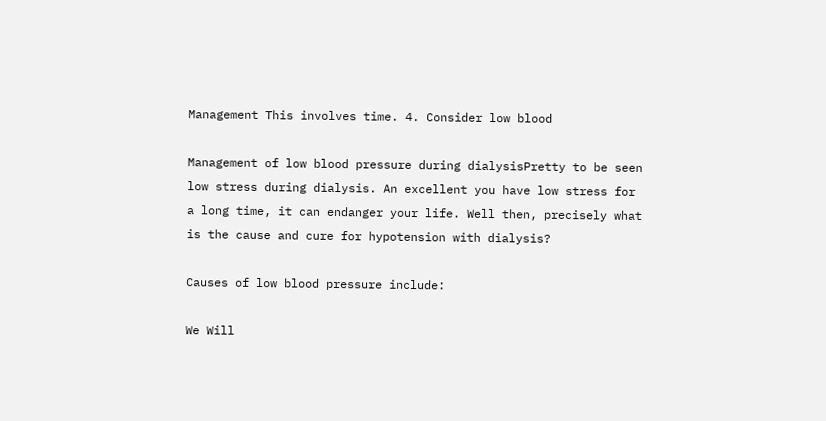Management This involves time. 4. Consider low blood

Management of low blood pressure during dialysisPretty to be seen low stress during dialysis. An excellent you have low stress for a long time, it can endanger your life. Well then, precisely what is the cause and cure for hypotension with dialysis?

Causes of low blood pressure include:

We Will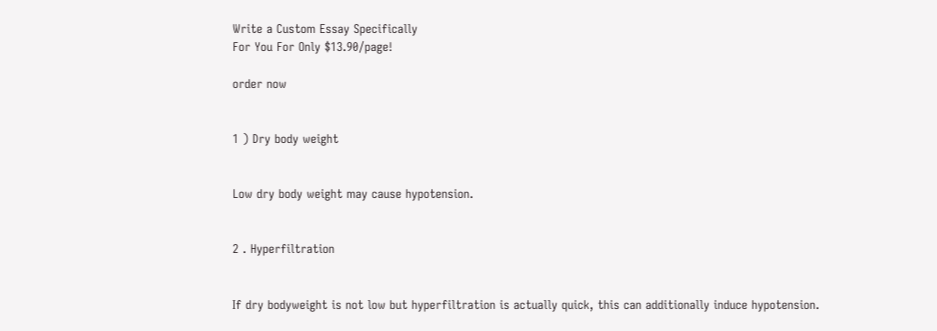Write a Custom Essay Specifically
For You For Only $13.90/page!

order now


1 ) Dry body weight


Low dry body weight may cause hypotension.


2 . Hyperfiltration


If dry bodyweight is not low but hyperfiltration is actually quick, this can additionally induce hypotension.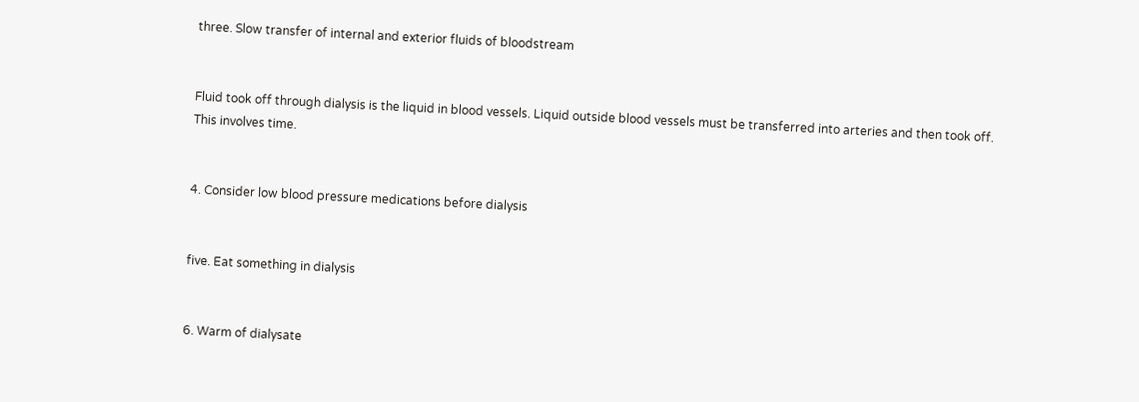three. Slow transfer of internal and exterior fluids of bloodstream


Fluid took off through dialysis is the liquid in blood vessels. Liquid outside blood vessels must be transferred into arteries and then took off. This involves time.


4. Consider low blood pressure medications before dialysis


five. Eat something in dialysis


6. Warm of dialysate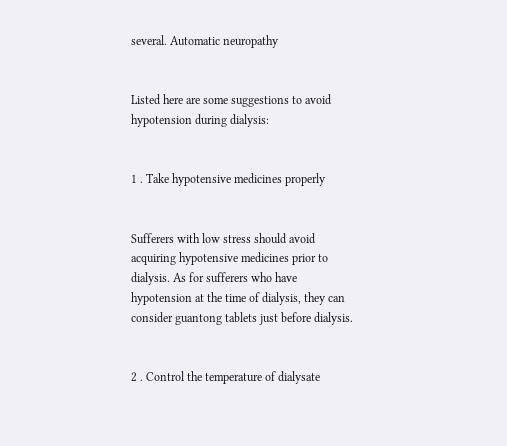several. Automatic neuropathy


Listed here are some suggestions to avoid hypotension during dialysis:


1 . Take hypotensive medicines properly


Sufferers with low stress should avoid acquiring hypotensive medicines prior to dialysis. As for sufferers who have hypotension at the time of dialysis, they can consider guantong tablets just before dialysis.


2 . Control the temperature of dialysate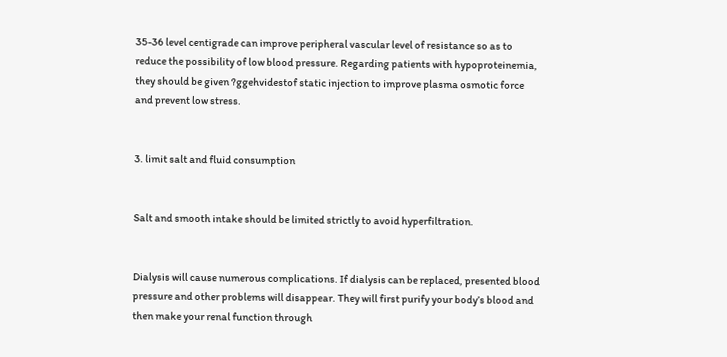35-36 level centigrade can improve peripheral vascular level of resistance so as to reduce the possibility of low blood pressure. Regarding patients with hypoproteinemia, they should be given ?ggehvidestof static injection to improve plasma osmotic force and prevent low stress.


3. limit salt and fluid consumption


Salt and smooth intake should be limited strictly to avoid hyperfiltration.


Dialysis will cause numerous complications. If dialysis can be replaced, presented blood pressure and other problems will disappear. They will first purify your body’s blood and then make your renal function through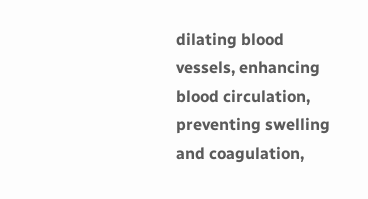dilating blood vessels, enhancing blood circulation, preventing swelling and coagulation,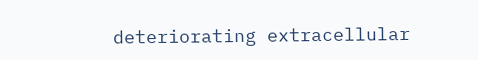deteriorating extracellular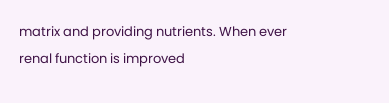matrix and providing nutrients. When ever renal function is improved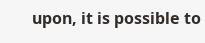upon, it is possible to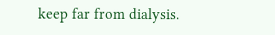keep far from dialysis.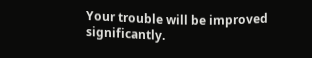Your trouble will be improved significantly.